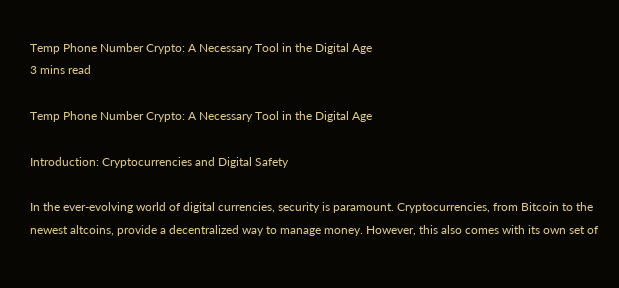Temp Phone Number Crypto: A Necessary Tool in the Digital Age
3 mins read

Temp Phone Number Crypto: A Necessary Tool in the Digital Age

Introduction: Cryptocurrencies and Digital Safety

In the ever-evolving world of digital currencies, security is paramount. Cryptocurrencies, from Bitcoin to the newest altcoins, provide a decentralized way to manage money. However, this also comes with its own set of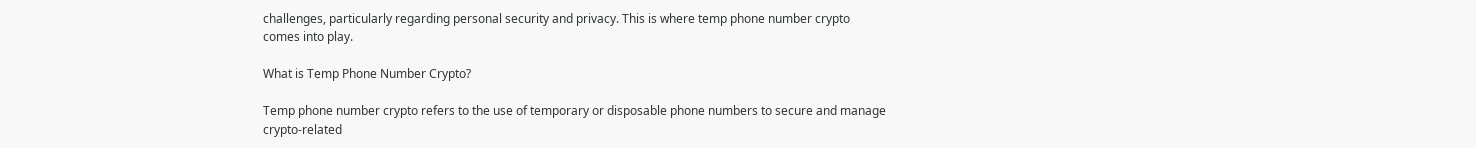challenges, particularly regarding personal security and privacy. This is where temp phone number crypto comes into play.

What is Temp Phone Number Crypto?

Temp phone number crypto refers to the use of temporary or disposable phone numbers to secure and manage crypto-related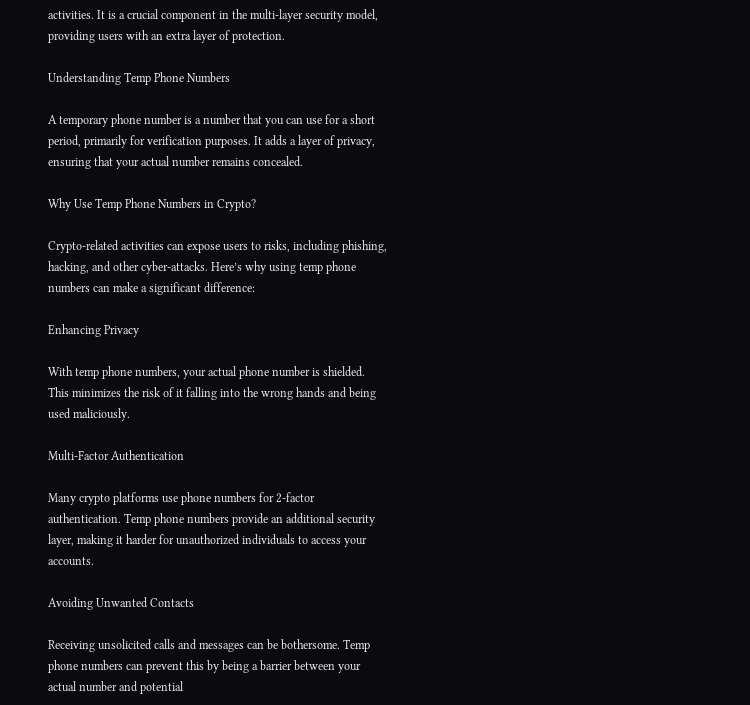activities. It is a crucial component in the multi-layer security model, providing users with an extra layer of protection.

Understanding Temp Phone Numbers

A temporary phone number is a number that you can use for a short period, primarily for verification purposes. It adds a layer of privacy, ensuring that your actual number remains concealed.

Why Use Temp Phone Numbers in Crypto?

Crypto-related activities can expose users to risks, including phishing, hacking, and other cyber-attacks. Here’s why using temp phone numbers can make a significant difference:

Enhancing Privacy

With temp phone numbers, your actual phone number is shielded. This minimizes the risk of it falling into the wrong hands and being used maliciously.

Multi-Factor Authentication

Many crypto platforms use phone numbers for 2-factor authentication. Temp phone numbers provide an additional security layer, making it harder for unauthorized individuals to access your accounts.

Avoiding Unwanted Contacts

Receiving unsolicited calls and messages can be bothersome. Temp phone numbers can prevent this by being a barrier between your actual number and potential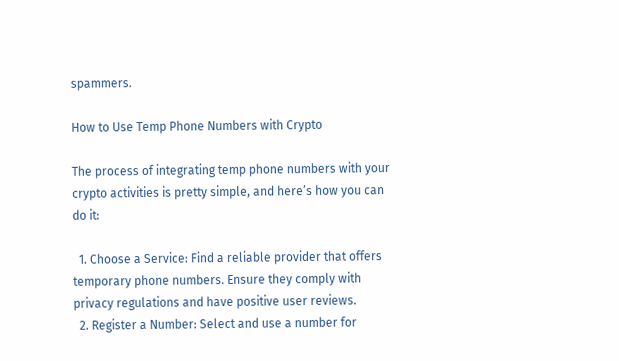spammers.

How to Use Temp Phone Numbers with Crypto

The process of integrating temp phone numbers with your crypto activities is pretty simple, and here’s how you can do it:

  1. Choose a Service: Find a reliable provider that offers temporary phone numbers. Ensure they comply with privacy regulations and have positive user reviews.
  2. Register a Number: Select and use a number for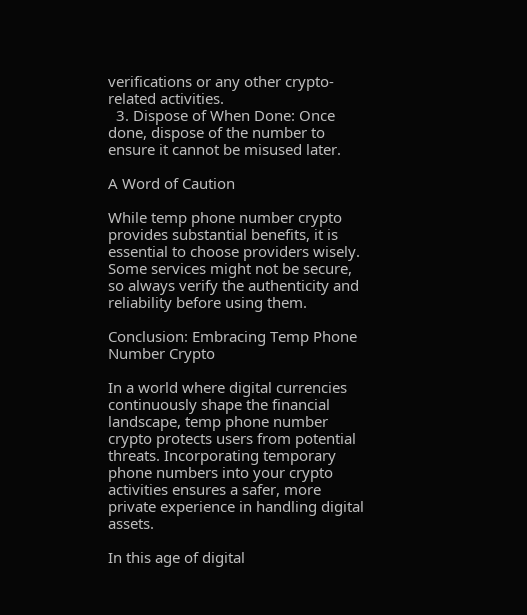verifications or any other crypto-related activities.
  3. Dispose of When Done: Once done, dispose of the number to ensure it cannot be misused later.

A Word of Caution

While temp phone number crypto provides substantial benefits, it is essential to choose providers wisely. Some services might not be secure, so always verify the authenticity and reliability before using them.

Conclusion: Embracing Temp Phone Number Crypto

In a world where digital currencies continuously shape the financial landscape, temp phone number crypto protects users from potential threats. Incorporating temporary phone numbers into your crypto activities ensures a safer, more private experience in handling digital assets.

In this age of digital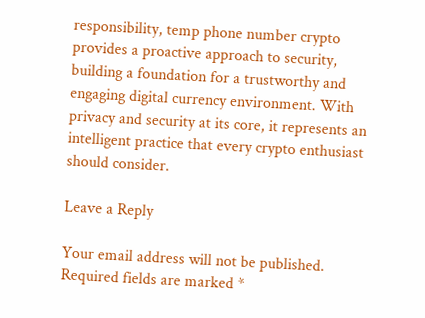responsibility, temp phone number crypto provides a proactive approach to security, building a foundation for a trustworthy and engaging digital currency environment. With privacy and security at its core, it represents an intelligent practice that every crypto enthusiast should consider.

Leave a Reply

Your email address will not be published. Required fields are marked *